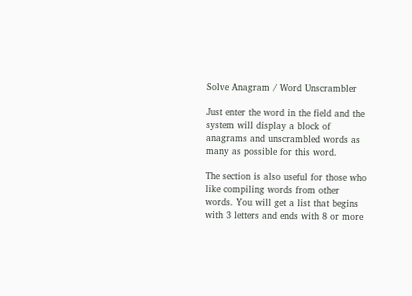Solve Anagram / Word Unscrambler

Just enter the word in the field and the system will display a block of anagrams and unscrambled words as many as possible for this word.

The section is also useful for those who like compiling words from other words. You will get a list that begins with 3 letters and ends with 8 or more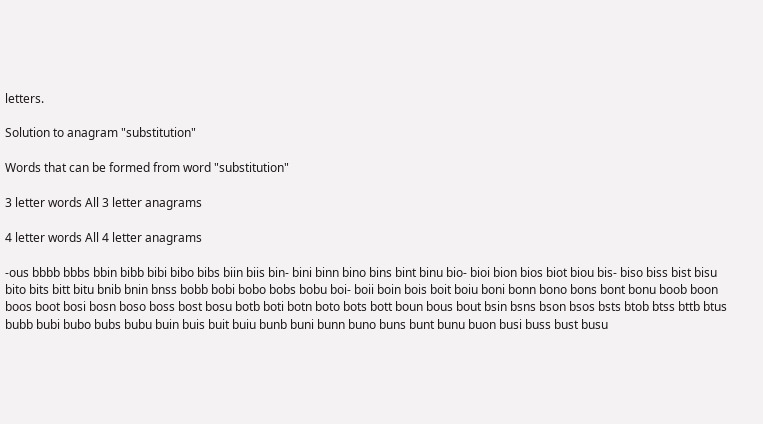letters.

Solution to anagram "substitution"

Words that can be formed from word "substitution"

3 letter words All 3 letter anagrams

4 letter words All 4 letter anagrams

-ous bbbb bbbs bbin bibb bibi bibo bibs biin biis bin- bini binn bino bins bint binu bio- bioi bion bios biot biou bis- biso biss bist bisu bito bits bitt bitu bnib bnin bnss bobb bobi bobo bobs bobu boi- boii boin bois boit boiu boni bonn bono bons bont bonu boob boon boos boot bosi bosn boso boss bost bosu botb boti botn boto bots bott boun bous bout bsin bsns bson bsos bsts btob btss bttb btus bubb bubi bubo bubs bubu buin buis buit buiu bunb buni bunn buno buns bunt bunu buon busi buss bust busu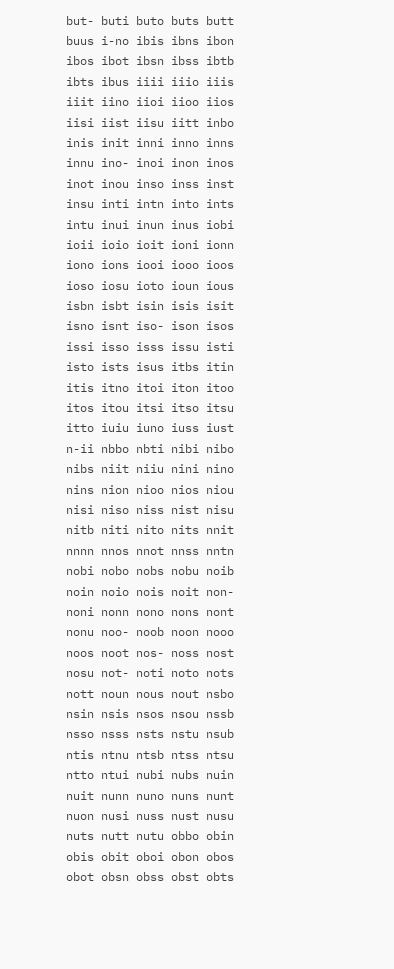but- buti buto buts butt buus i-no ibis ibns ibon ibos ibot ibsn ibss ibtb ibts ibus iiii iiio iiis iiit iino iioi iioo iios iisi iist iisu iitt inbo inis init inni inno inns innu ino- inoi inon inos inot inou inso inss inst insu inti intn into ints intu inui inun inus iobi ioii ioio ioit ioni ionn iono ions iooi iooo ioos ioso iosu ioto ioun ious isbn isbt isin isis isit isno isnt iso- ison isos issi isso isss issu isti isto ists isus itbs itin itis itno itoi iton itoo itos itou itsi itso itsu itto iuiu iuno iuss iust n-ii nbbo nbti nibi nibo nibs niit niiu nini nino nins nion nioo nios niou nisi niso niss nist nisu nitb niti nito nits nnit nnnn nnos nnot nnss nntn nobi nobo nobs nobu noib noin noio nois noit non- noni nonn nono nons nont nonu noo- noob noon nooo noos noot nos- noss nost nosu not- noti noto nots nott noun nous nout nsbo nsin nsis nsos nsou nssb nsso nsss nsts nstu nsub ntis ntnu ntsb ntss ntsu ntto ntui nubi nubs nuin nuit nunn nuno nuns nunt nuon nusi nuss nust nusu nuts nutt nutu obbo obin obis obit oboi obon obos obot obsn obss obst obts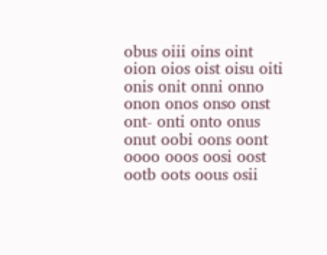obus oiii oins oint oion oios oist oisu oiti onis onit onni onno onon onos onso onst ont- onti onto onus onut oobi oons oont oooo ooos oosi oost ootb oots oous osii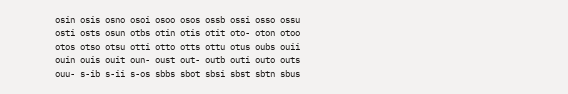osin osis osno osoi osoo osos ossb ossi osso ossu osti osts osun otbs otin otis otit oto- oton otoo otos otso otsu otti otto otts ottu otus oubs ouii ouin ouis ouit oun- oust out- outb outi outo outs ouu- s-ib s-ii s-os sbbs sbot sbsi sbst sbtn sbus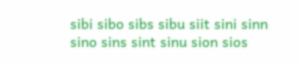sibi sibo sibs sibu siit sini sinn sino sins sint sinu sion sios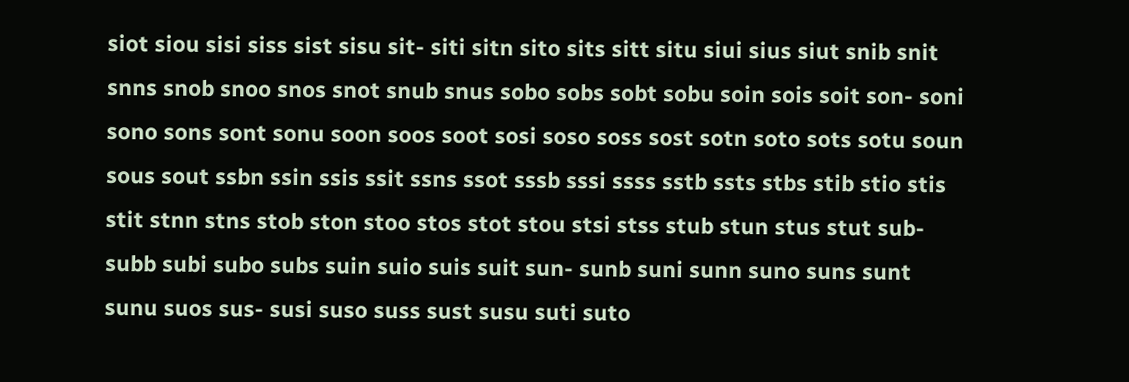siot siou sisi siss sist sisu sit- siti sitn sito sits sitt situ siui sius siut snib snit snns snob snoo snos snot snub snus sobo sobs sobt sobu soin sois soit son- soni sono sons sont sonu soon soos soot sosi soso soss sost sotn soto sots sotu soun sous sout ssbn ssin ssis ssit ssns ssot sssb sssi ssss sstb ssts stbs stib stio stis stit stnn stns stob ston stoo stos stot stou stsi stss stub stun stus stut sub- subb subi subo subs suin suio suis suit sun- sunb suni sunn suno suns sunt sunu suos sus- susi suso suss sust susu suti suto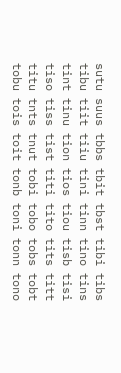sutu suus tbbs tbit tbst tibi tibs tibu tiit tiiu tini tinn tino tins tint tinu tion tios tiou tisb tisi tiso tiss tist titi tito tits titt titu tnts tnut tobi tobo tobs tobt tobu tois toit tonb toni tonn tono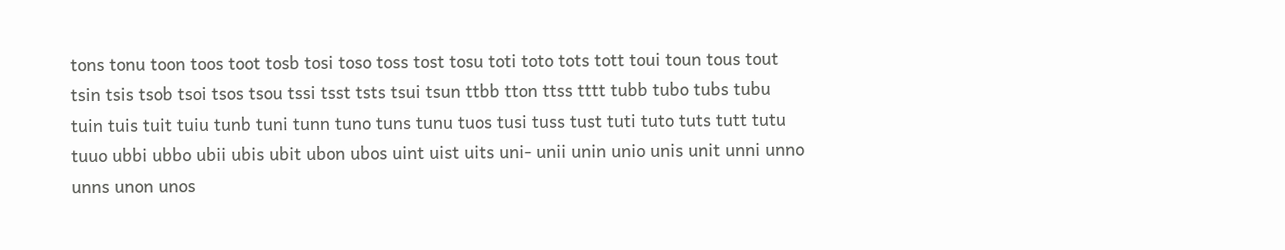tons tonu toon toos toot tosb tosi toso toss tost tosu toti toto tots tott toui toun tous tout tsin tsis tsob tsoi tsos tsou tssi tsst tsts tsui tsun ttbb tton ttss tttt tubb tubo tubs tubu tuin tuis tuit tuiu tunb tuni tunn tuno tuns tunu tuos tusi tuss tust tuti tuto tuts tutt tutu tuuo ubbi ubbo ubii ubis ubit ubon ubos uint uist uits uni- unii unin unio unis unit unni unno unns unon unos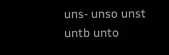uns- unso unst untb unto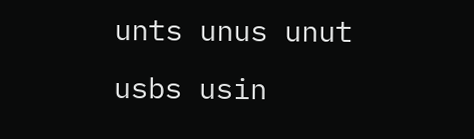unts unus unut usbs usin